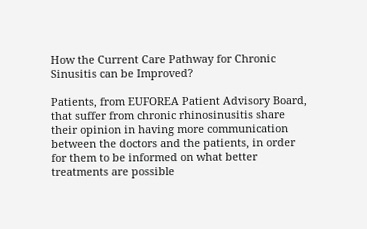How the Current Care Pathway for Chronic Sinusitis can be Improved?

Patients, from EUFOREA Patient Advisory Board, that suffer from chronic rhinosinusitis share their opinion in having more communication between the doctors and the patients, in order for them to be informed on what better treatments are possible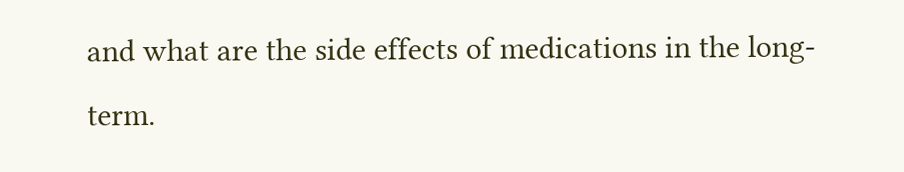and what are the side effects of medications in the long-term.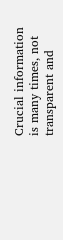Crucial information is many times, not transparent and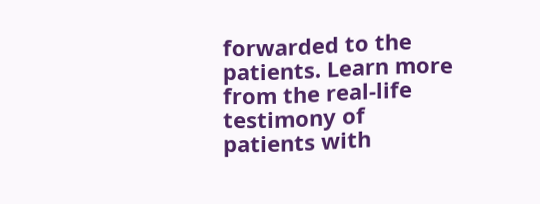forwarded to the patients. Learn more from the real-life testimony of patients with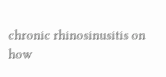chronic rhinosinusitis on how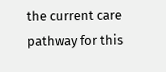the current care pathway for this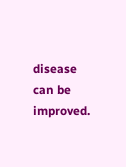disease can be improved.